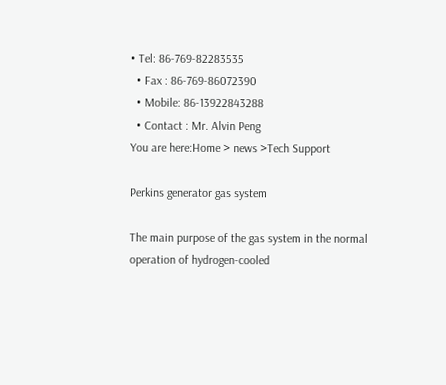• Tel: 86-769-82283535
  • Fax : 86-769-86072390
  • Mobile: 86-13922843288
  • Contact : Mr. Alvin Peng
You are here:Home > news >Tech Support

Perkins generator gas system

The main purpose of the gas system in the normal operation of hydrogen-cooled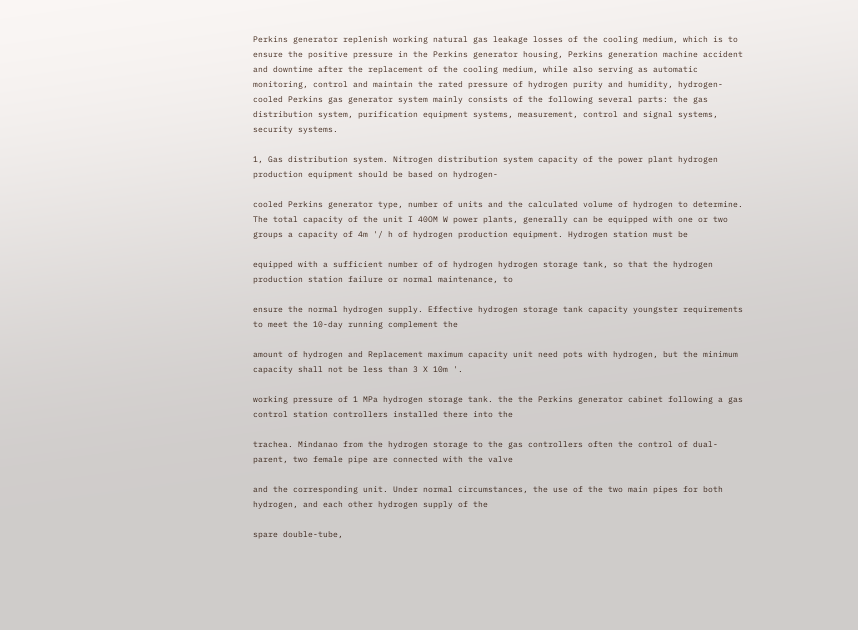Perkins generator replenish working natural gas leakage losses of the cooling medium, which is to ensure the positive pressure in the Perkins generator housing, Perkins generation machine accident and downtime after the replacement of the cooling medium, while also serving as automatic monitoring, control and maintain the rated pressure of hydrogen purity and humidity, hydrogen-cooled Perkins gas generator system mainly consists of the following several parts: the gas distribution system, purification equipment systems, measurement, control and signal systems, security systems.

1, Gas distribution system. Nitrogen distribution system capacity of the power plant hydrogen production equipment should be based on hydrogen-

cooled Perkins generator type, number of units and the calculated volume of hydrogen to determine. The total capacity of the unit I 40OM W power plants, generally can be equipped with one or two groups a capacity of 4m '/ h of hydrogen production equipment. Hydrogen station must be

equipped with a sufficient number of of hydrogen hydrogen storage tank, so that the hydrogen production station failure or normal maintenance, to

ensure the normal hydrogen supply. Effective hydrogen storage tank capacity youngster requirements to meet the 10-day running complement the

amount of hydrogen and Replacement maximum capacity unit need pots with hydrogen, but the minimum capacity shall not be less than 3 X 10m '.

working pressure of 1 MPa hydrogen storage tank. the the Perkins generator cabinet following a gas control station controllers installed there into the

trachea. Mindanao from the hydrogen storage to the gas controllers often the control of dual-parent, two female pipe are connected with the valve

and the corresponding unit. Under normal circumstances, the use of the two main pipes for both hydrogen, and each other hydrogen supply of the

spare double-tube,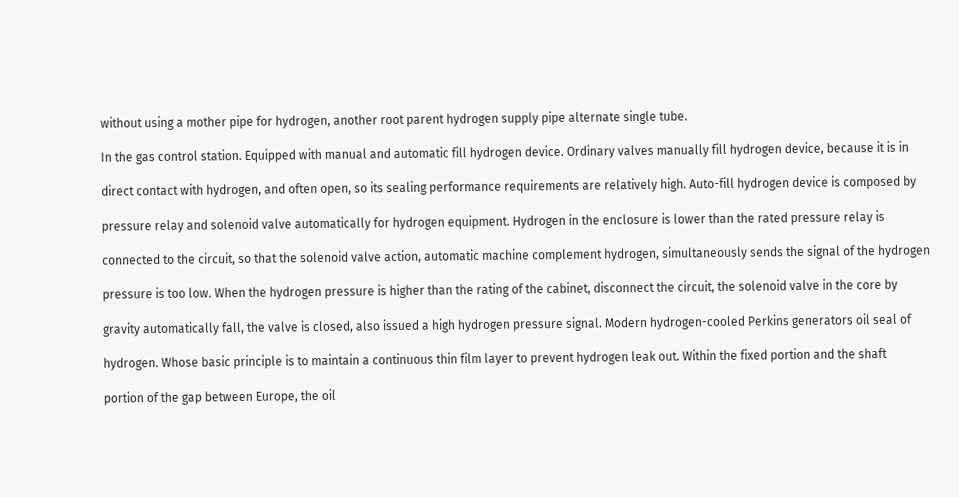without using a mother pipe for hydrogen, another root parent hydrogen supply pipe alternate single tube.

In the gas control station. Equipped with manual and automatic fill hydrogen device. Ordinary valves manually fill hydrogen device, because it is in

direct contact with hydrogen, and often open, so its sealing performance requirements are relatively high. Auto-fill hydrogen device is composed by

pressure relay and solenoid valve automatically for hydrogen equipment. Hydrogen in the enclosure is lower than the rated pressure relay is

connected to the circuit, so that the solenoid valve action, automatic machine complement hydrogen, simultaneously sends the signal of the hydrogen

pressure is too low. When the hydrogen pressure is higher than the rating of the cabinet, disconnect the circuit, the solenoid valve in the core by

gravity automatically fall, the valve is closed, also issued a high hydrogen pressure signal. Modern hydrogen-cooled Perkins generators oil seal of

hydrogen. Whose basic principle is to maintain a continuous thin film layer to prevent hydrogen leak out. Within the fixed portion and the shaft

portion of the gap between Europe, the oil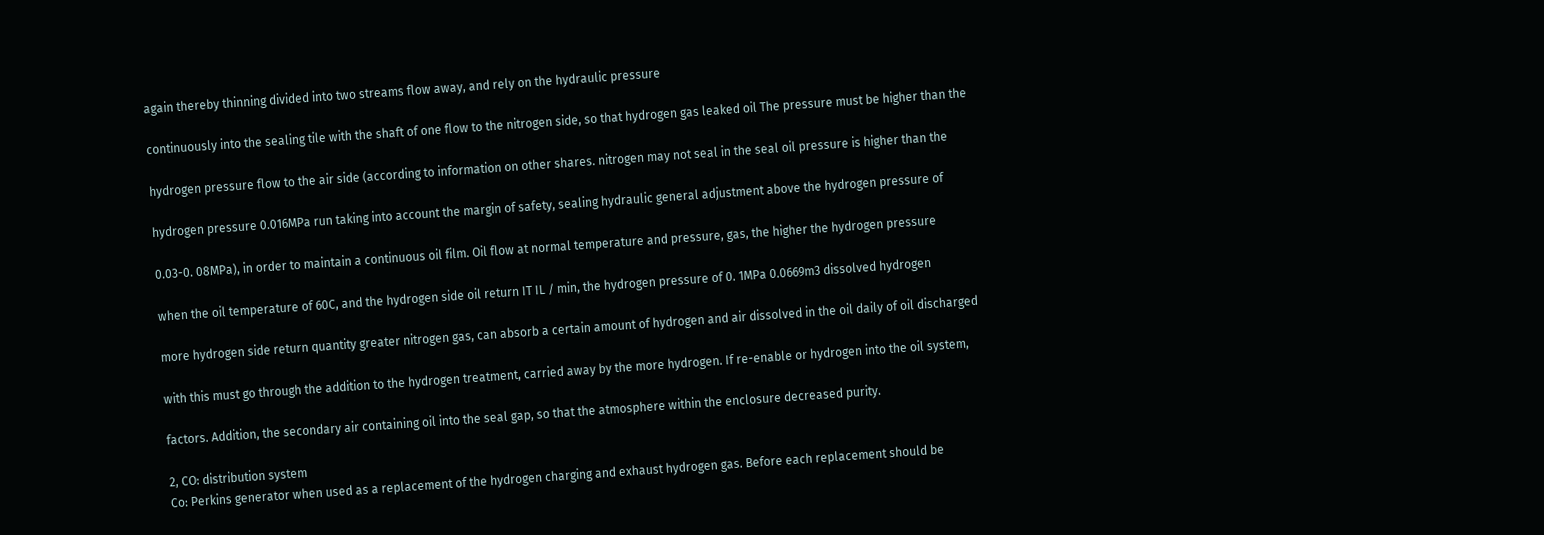again thereby thinning divided into two streams flow away, and rely on the hydraulic pressure

continuously into the sealing tile with the shaft of one flow to the nitrogen side, so that hydrogen gas leaked oil The pressure must be higher than the

hydrogen pressure flow to the air side (according to information on other shares. nitrogen may not seal in the seal oil pressure is higher than the

hydrogen pressure 0.016MPa run taking into account the margin of safety, sealing hydraulic general adjustment above the hydrogen pressure of

0.03-0. 08MPa), in order to maintain a continuous oil film. Oil flow at normal temperature and pressure, gas, the higher the hydrogen pressure

when the oil temperature of 60C, and the hydrogen side oil return IT IL / min, the hydrogen pressure of 0. 1MPa 0.0669m3 dissolved hydrogen

more hydrogen side return quantity greater nitrogen gas, can absorb a certain amount of hydrogen and air dissolved in the oil daily of oil discharged

with this must go through the addition to the hydrogen treatment, carried away by the more hydrogen. If re-enable or hydrogen into the oil system,

factors. Addition, the secondary air containing oil into the seal gap, so that the atmosphere within the enclosure decreased purity.

2, CO: distribution system
Co: Perkins generator when used as a replacement of the hydrogen charging and exhaust hydrogen gas. Before each replacement should be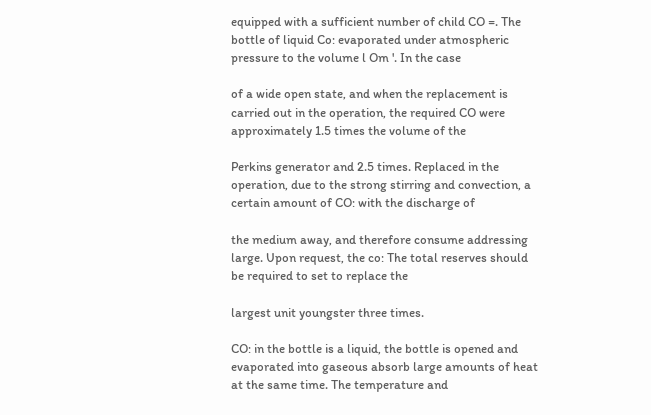equipped with a sufficient number of child CO =. The bottle of liquid Co: evaporated under atmospheric pressure to the volume l Om '. In the case

of a wide open state, and when the replacement is carried out in the operation, the required CO were approximately 1.5 times the volume of the

Perkins generator and 2.5 times. Replaced in the operation, due to the strong stirring and convection, a certain amount of CO: with the discharge of

the medium away, and therefore consume addressing large. Upon request, the co: The total reserves should be required to set to replace the

largest unit youngster three times.

CO: in the bottle is a liquid, the bottle is opened and evaporated into gaseous absorb large amounts of heat at the same time. The temperature and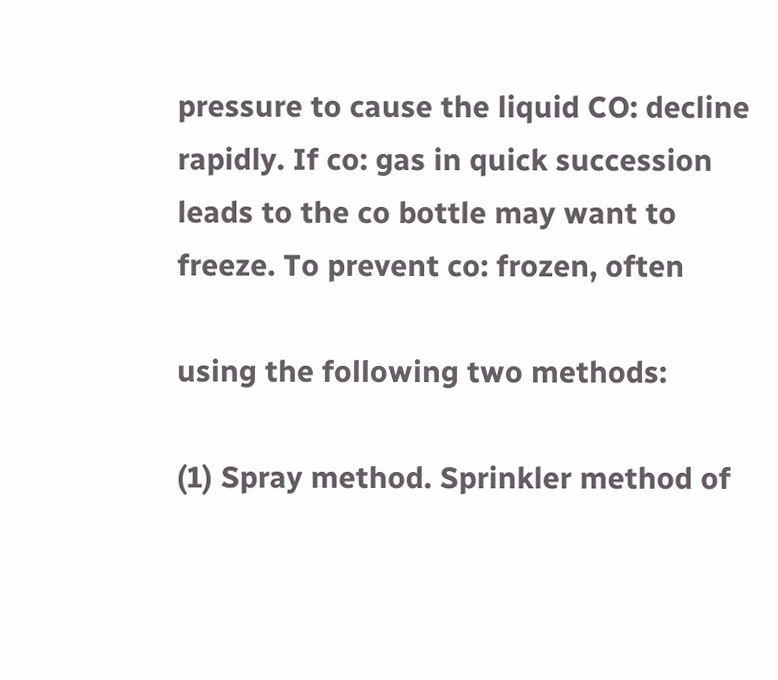pressure to cause the liquid CO: decline rapidly. If co: gas in quick succession leads to the co bottle may want to freeze. To prevent co: frozen, often

using the following two methods:

(1) Spray method. Sprinkler method of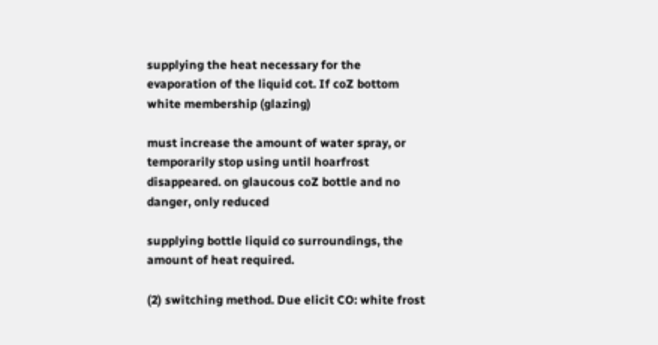supplying the heat necessary for the evaporation of the liquid cot. If coZ bottom white membership (glazing)

must increase the amount of water spray, or temporarily stop using until hoarfrost disappeared. on glaucous coZ bottle and no danger, only reduced

supplying bottle liquid co surroundings, the amount of heat required.

(2) switching method. Due elicit CO: white frost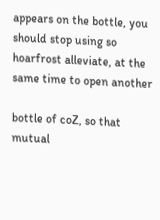appears on the bottle, you should stop using so hoarfrost alleviate, at the same time to open another

bottle of coZ, so that mutual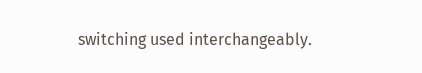switching used interchangeably.